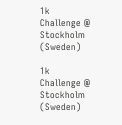1k Challenge @ Stockholm (Sweden)

1k Challenge @ Stockholm (Sweden)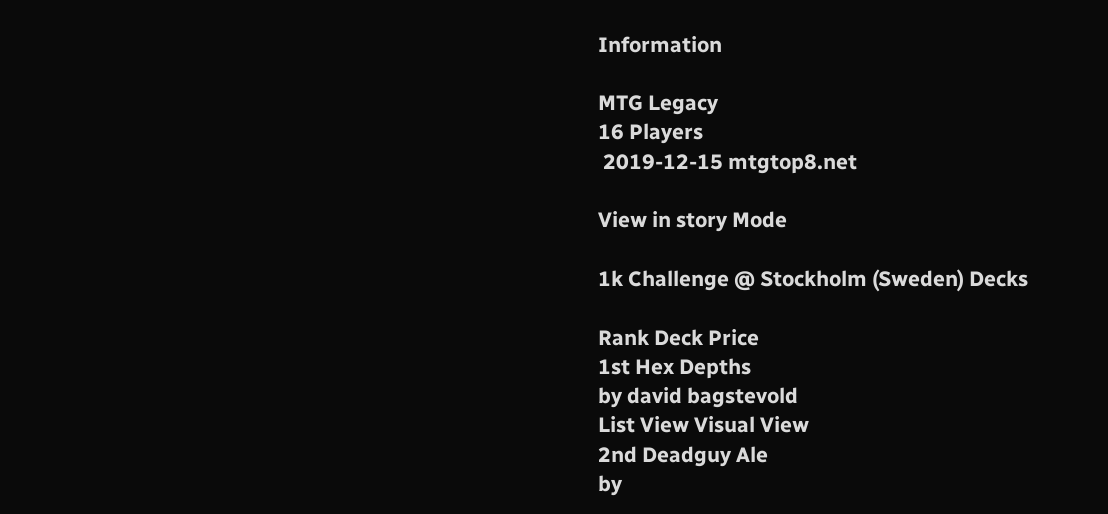Information

MTG Legacy
16 Players
 2019-12-15 mtgtop8.net

View in story Mode

1k Challenge @ Stockholm (Sweden) Decks

Rank Deck Price
1st Hex Depths
by david bagstevold
List View Visual View
2nd Deadguy Ale
by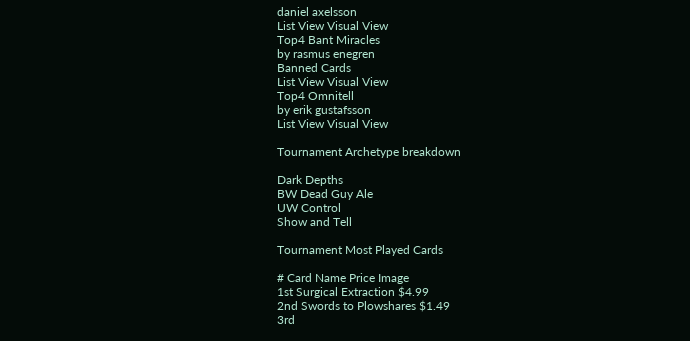daniel axelsson
List View Visual View
Top4 Bant Miracles
by rasmus enegren
Banned Cards
List View Visual View
Top4 Omnitell
by erik gustafsson
List View Visual View

Tournament Archetype breakdown

Dark Depths
BW Dead Guy Ale
UW Control
Show and Tell

Tournament Most Played Cards

# Card Name Price Image
1st Surgical Extraction $4.99
2nd Swords to Plowshares $1.49
3rd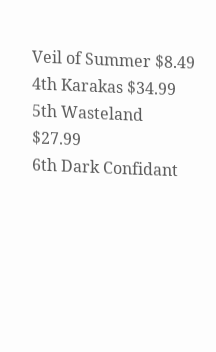Veil of Summer $8.49
4th Karakas $34.99
5th Wasteland $27.99
6th Dark Confidant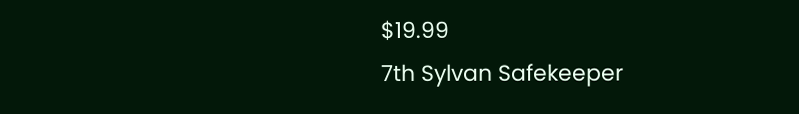$19.99
7th Sylvan Safekeeper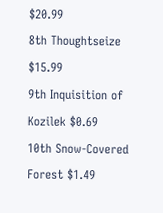$20.99
8th Thoughtseize $15.99
9th Inquisition of Kozilek $0.69
10th Snow-Covered Forest $1.49